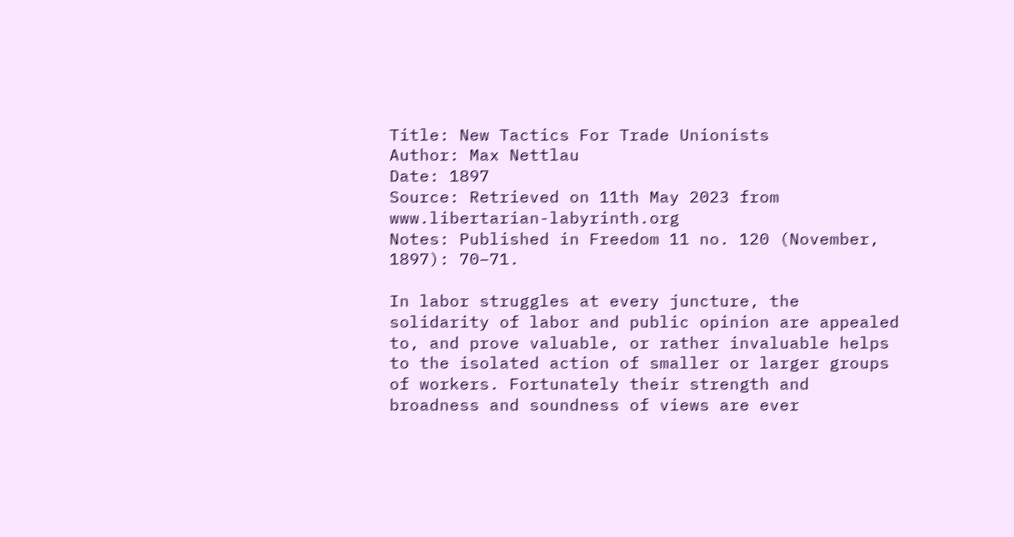Title: New Tactics For Trade Unionists
Author: Max Nettlau
Date: 1897
Source: Retrieved on 11th May 2023 from www.libertarian-labyrinth.org
Notes: Published in Freedom 11 no. 120 (November, 1897): 70–71.

In labor struggles at every juncture, the solidarity of labor and public opinion are appealed to, and prove valuable, or rather invaluable helps to the isolated action of smaller or larger groups of workers. Fortunately their strength and broadness and soundness of views are ever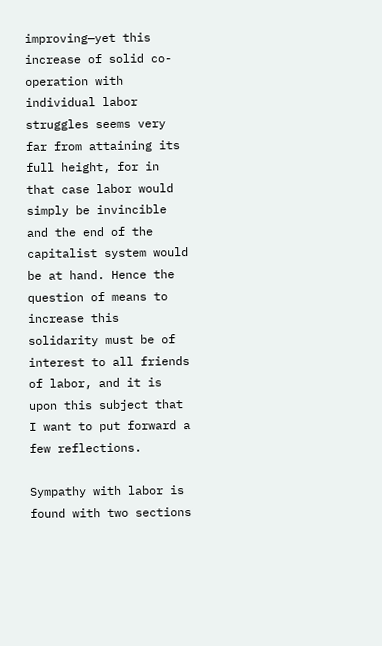improving—yet this increase of solid co-operation with individual labor struggles seems very far from attaining its full height, for in that case labor would simply be invincible and the end of the capitalist system would be at hand. Hence the question of means to increase this solidarity must be of interest to all friends of labor, and it is upon this subject that I want to put forward a few reflections.

Sympathy with labor is found with two sections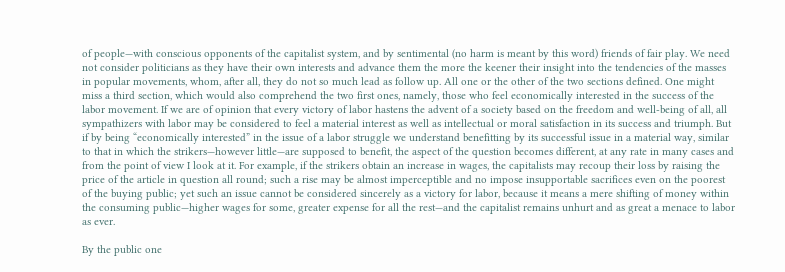of people—with conscious opponents of the capitalist system, and by sentimental (no harm is meant by this word) friends of fair play. We need not consider politicians as they have their own interests and advance them the more the keener their insight into the tendencies of the masses in popular movements, whom, after all, they do not so much lead as follow up. All one or the other of the two sections defined. One might miss a third section, which would also comprehend the two first ones, namely, those who feel economically interested in the success of the labor movement. If we are of opinion that every victory of labor hastens the advent of a society based on the freedom and well-being of all, all sympathizers with labor may be considered to feel a material interest as well as intellectual or moral satisfaction in its success and triumph. But if by being “economically interested” in the issue of a labor struggle we understand benefitting by its successful issue in a material way, similar to that in which the strikers—however little—are supposed to benefit, the aspect of the question becomes different, at any rate in many cases and from the point of view I look at it. For example, if the strikers obtain an increase in wages, the capitalists may recoup their loss by raising the price of the article in question all round; such a rise may be almost imperceptible and no impose insupportable sacrifices even on the poorest of the buying public; yet such an issue cannot be considered sincerely as a victory for labor, because it means a mere shifting of money within the consuming public—higher wages for some, greater expense for all the rest—and the capitalist remains unhurt and as great a menace to labor as ever.

By the public one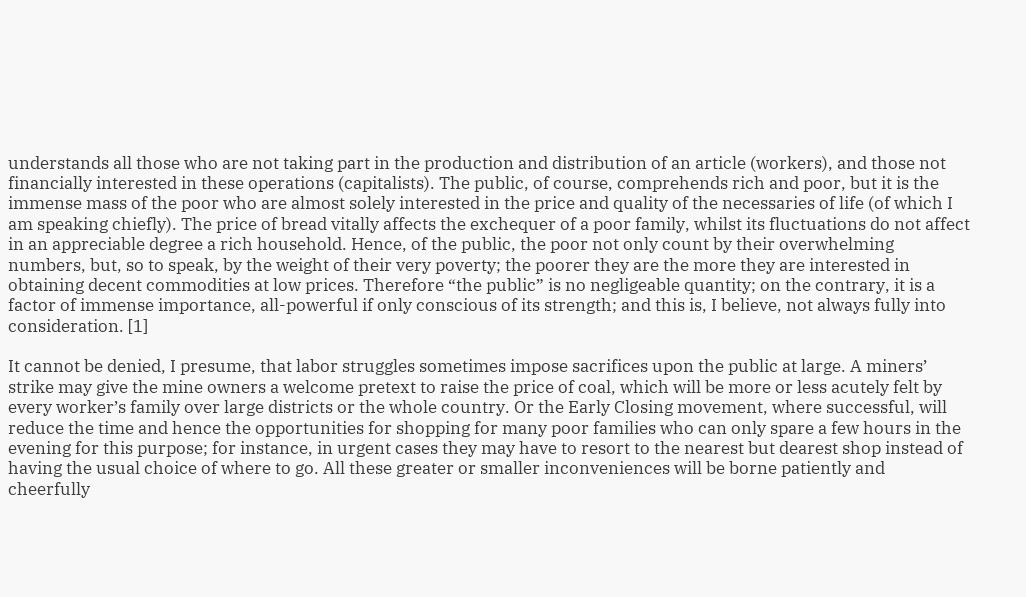understands all those who are not taking part in the production and distribution of an article (workers), and those not financially interested in these operations (capitalists). The public, of course, comprehends rich and poor, but it is the immense mass of the poor who are almost solely interested in the price and quality of the necessaries of life (of which I am speaking chiefly). The price of bread vitally affects the exchequer of a poor family, whilst its fluctuations do not affect in an appreciable degree a rich household. Hence, of the public, the poor not only count by their overwhelming numbers, but, so to speak, by the weight of their very poverty; the poorer they are the more they are interested in obtaining decent commodities at low prices. Therefore “the public” is no negligeable quantity; on the contrary, it is a factor of immense importance, all-powerful if only conscious of its strength; and this is, I believe, not always fully into consideration. [1]

It cannot be denied, I presume, that labor struggles sometimes impose sacrifices upon the public at large. A miners’ strike may give the mine owners a welcome pretext to raise the price of coal, which will be more or less acutely felt by every worker’s family over large districts or the whole country. Or the Early Closing movement, where successful, will reduce the time and hence the opportunities for shopping for many poor families who can only spare a few hours in the evening for this purpose; for instance, in urgent cases they may have to resort to the nearest but dearest shop instead of having the usual choice of where to go. All these greater or smaller inconveniences will be borne patiently and cheerfully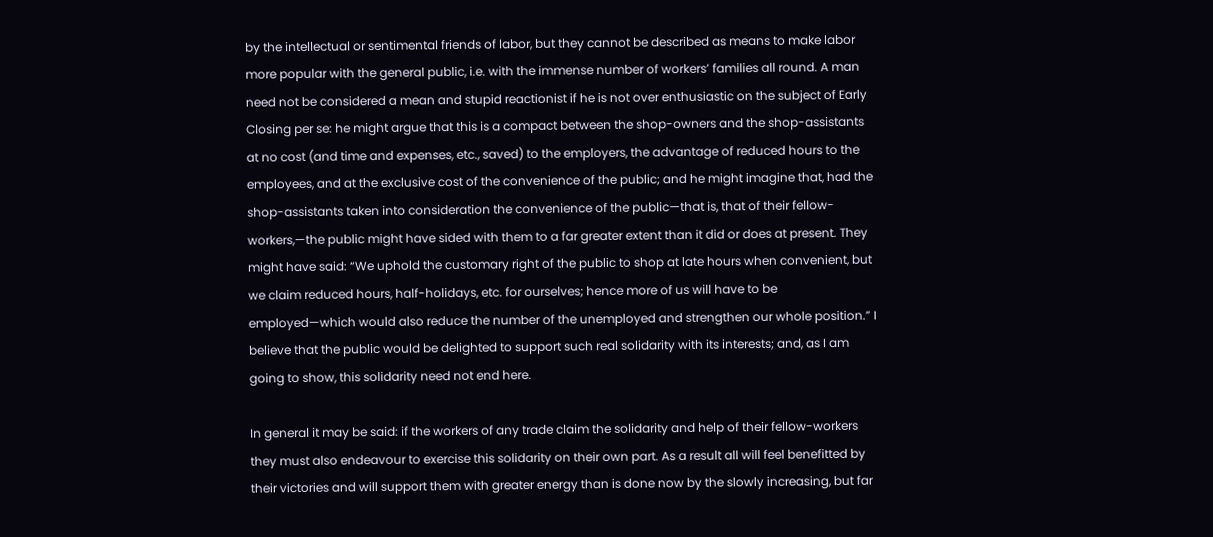by the intellectual or sentimental friends of labor, but they cannot be described as means to make labor more popular with the general public, i.e. with the immense number of workers’ families all round. A man need not be considered a mean and stupid reactionist if he is not over enthusiastic on the subject of Early Closing per se: he might argue that this is a compact between the shop-owners and the shop-assistants at no cost (and time and expenses, etc., saved) to the employers, the advantage of reduced hours to the employees, and at the exclusive cost of the convenience of the public; and he might imagine that, had the shop-assistants taken into consideration the convenience of the public—that is, that of their fellow-workers,—the public might have sided with them to a far greater extent than it did or does at present. They might have said: “We uphold the customary right of the public to shop at late hours when convenient, but we claim reduced hours, half-holidays, etc. for ourselves; hence more of us will have to be employed—which would also reduce the number of the unemployed and strengthen our whole position.” I believe that the public would be delighted to support such real solidarity with its interests; and, as I am going to show, this solidarity need not end here.

In general it may be said: if the workers of any trade claim the solidarity and help of their fellow-workers they must also endeavour to exercise this solidarity on their own part. As a result all will feel benefitted by their victories and will support them with greater energy than is done now by the slowly increasing, but far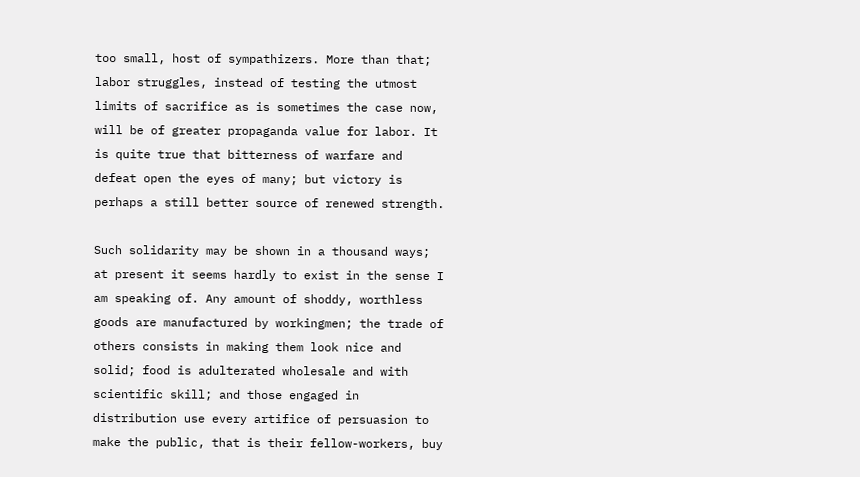too small, host of sympathizers. More than that; labor struggles, instead of testing the utmost limits of sacrifice as is sometimes the case now, will be of greater propaganda value for labor. It is quite true that bitterness of warfare and defeat open the eyes of many; but victory is perhaps a still better source of renewed strength.

Such solidarity may be shown in a thousand ways; at present it seems hardly to exist in the sense I am speaking of. Any amount of shoddy, worthless goods are manufactured by workingmen; the trade of others consists in making them look nice and solid; food is adulterated wholesale and with scientific skill; and those engaged in distribution use every artifice of persuasion to make the public, that is their fellow-workers, buy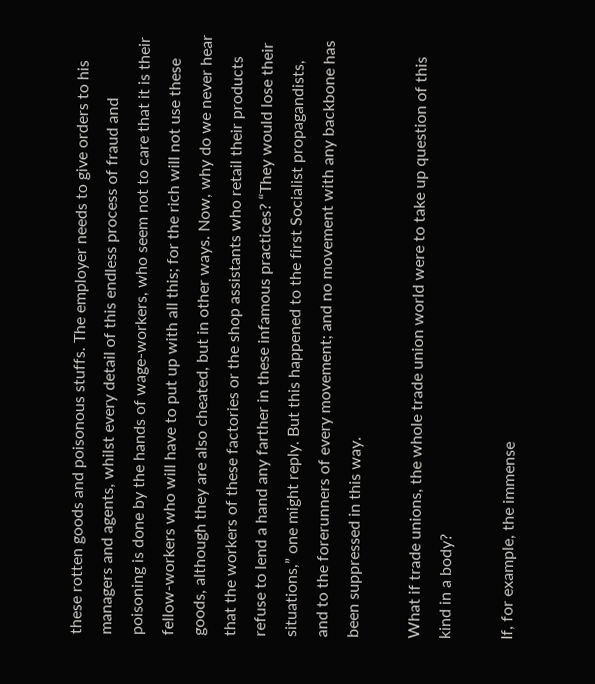these rotten goods and poisonous stuffs. The employer needs to give orders to his managers and agents, whilst every detail of this endless process of fraud and poisoning is done by the hands of wage-workers, who seem not to care that it is their fellow-workers who will have to put up with all this; for the rich will not use these goods, although they are also cheated, but in other ways. Now, why do we never hear that the workers of these factories or the shop assistants who retail their products refuse to lend a hand any farther in these infamous practices? “They would lose their situations,” one might reply. But this happened to the first Socialist propagandists, and to the forerunners of every movement; and no movement with any backbone has been suppressed in this way.

What if trade unions, the whole trade union world were to take up question of this kind in a body?

If, for example, the immense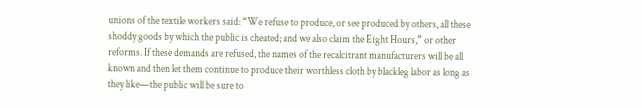unions of the textile workers said: “We refuse to produce, or see produced by others, all these shoddy goods by which the public is cheated; and we also claim the Eight Hours,” or other reforms. If these demands are refused, the names of the recalcitrant manufacturers will be all known and then let them continue to produce their worthless cloth by blackleg labor as long as they like—the public will be sure to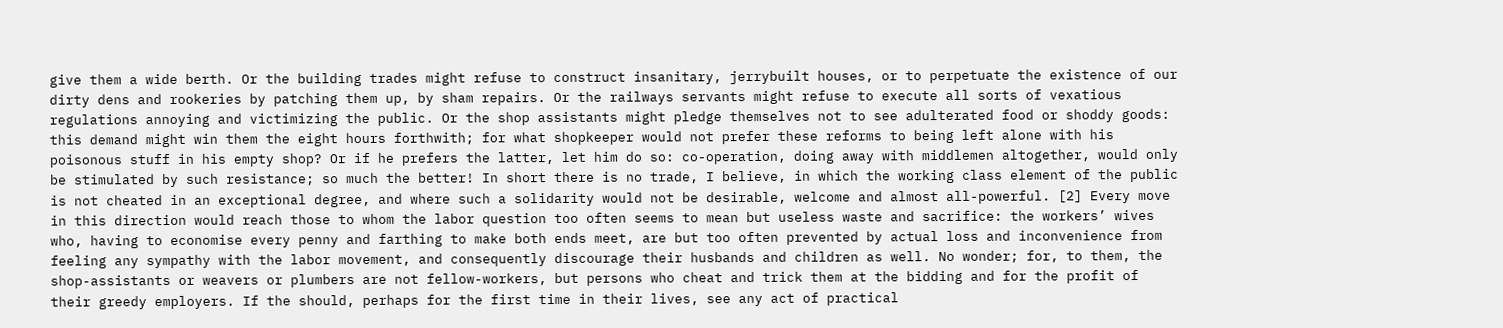give them a wide berth. Or the building trades might refuse to construct insanitary, jerrybuilt houses, or to perpetuate the existence of our dirty dens and rookeries by patching them up, by sham repairs. Or the railways servants might refuse to execute all sorts of vexatious regulations annoying and victimizing the public. Or the shop assistants might pledge themselves not to see adulterated food or shoddy goods: this demand might win them the eight hours forthwith; for what shopkeeper would not prefer these reforms to being left alone with his poisonous stuff in his empty shop? Or if he prefers the latter, let him do so: co-operation, doing away with middlemen altogether, would only be stimulated by such resistance; so much the better! In short there is no trade, I believe, in which the working class element of the public is not cheated in an exceptional degree, and where such a solidarity would not be desirable, welcome and almost all-powerful. [2] Every move in this direction would reach those to whom the labor question too often seems to mean but useless waste and sacrifice: the workers’ wives who, having to economise every penny and farthing to make both ends meet, are but too often prevented by actual loss and inconvenience from feeling any sympathy with the labor movement, and consequently discourage their husbands and children as well. No wonder; for, to them, the shop-assistants or weavers or plumbers are not fellow-workers, but persons who cheat and trick them at the bidding and for the profit of their greedy employers. If the should, perhaps for the first time in their lives, see any act of practical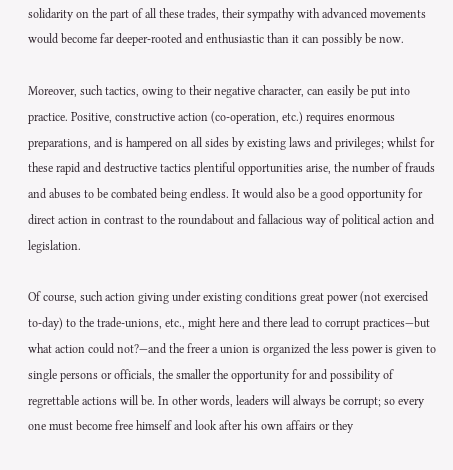solidarity on the part of all these trades, their sympathy with advanced movements would become far deeper-rooted and enthusiastic than it can possibly be now.

Moreover, such tactics, owing to their negative character, can easily be put into practice. Positive, constructive action (co-operation, etc.) requires enormous preparations, and is hampered on all sides by existing laws and privileges; whilst for these rapid and destructive tactics plentiful opportunities arise, the number of frauds and abuses to be combated being endless. It would also be a good opportunity for direct action in contrast to the roundabout and fallacious way of political action and legislation.

Of course, such action giving under existing conditions great power (not exercised to-day) to the trade-unions, etc., might here and there lead to corrupt practices—but what action could not?—and the freer a union is organized the less power is given to single persons or officials, the smaller the opportunity for and possibility of regrettable actions will be. In other words, leaders will always be corrupt; so every one must become free himself and look after his own affairs or they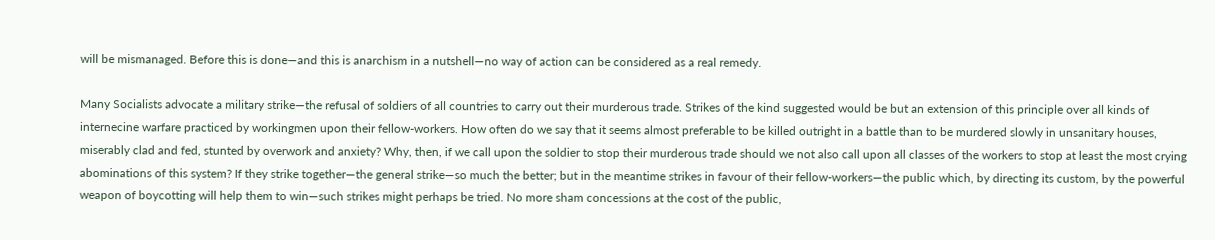will be mismanaged. Before this is done—and this is anarchism in a nutshell—no way of action can be considered as a real remedy.

Many Socialists advocate a military strike—the refusal of soldiers of all countries to carry out their murderous trade. Strikes of the kind suggested would be but an extension of this principle over all kinds of internecine warfare practiced by workingmen upon their fellow-workers. How often do we say that it seems almost preferable to be killed outright in a battle than to be murdered slowly in unsanitary houses, miserably clad and fed, stunted by overwork and anxiety? Why, then, if we call upon the soldier to stop their murderous trade should we not also call upon all classes of the workers to stop at least the most crying abominations of this system? If they strike together—the general strike—so much the better; but in the meantime strikes in favour of their fellow-workers—the public which, by directing its custom, by the powerful weapon of boycotting will help them to win—such strikes might perhaps be tried. No more sham concessions at the cost of the public,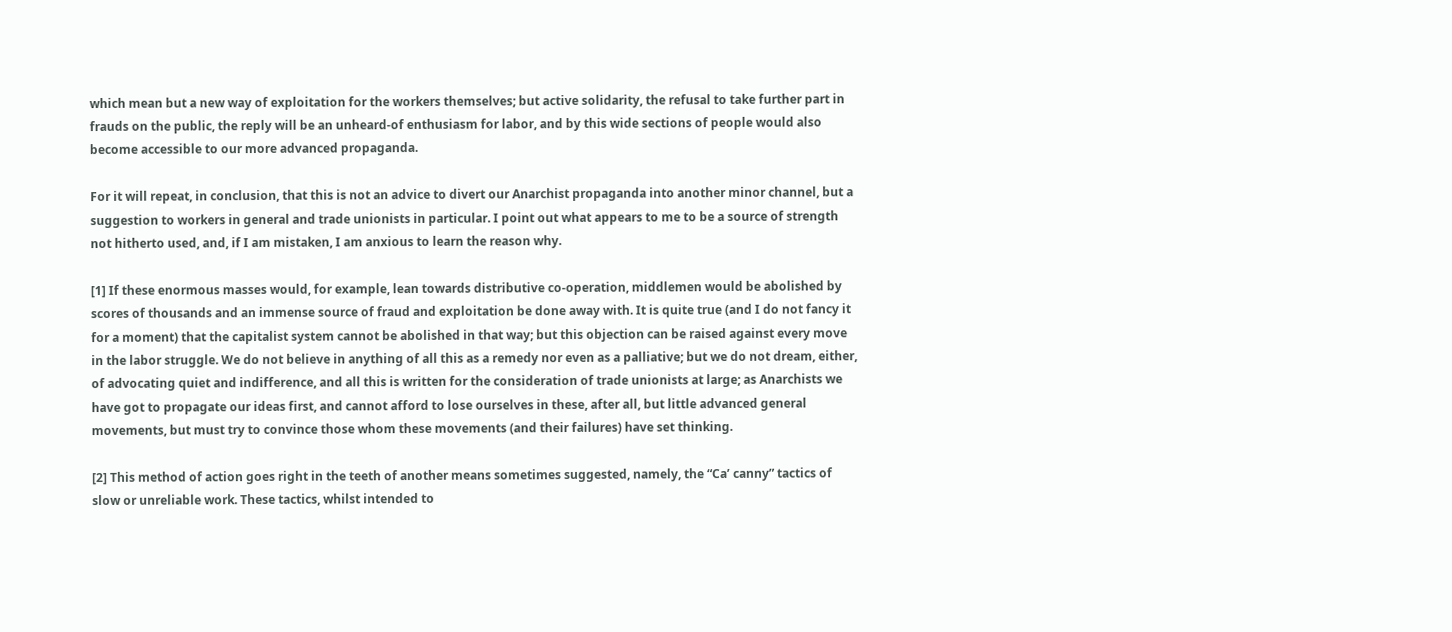which mean but a new way of exploitation for the workers themselves; but active solidarity, the refusal to take further part in frauds on the public, the reply will be an unheard-of enthusiasm for labor, and by this wide sections of people would also become accessible to our more advanced propaganda.

For it will repeat, in conclusion, that this is not an advice to divert our Anarchist propaganda into another minor channel, but a suggestion to workers in general and trade unionists in particular. I point out what appears to me to be a source of strength not hitherto used, and, if I am mistaken, I am anxious to learn the reason why.

[1] If these enormous masses would, for example, lean towards distributive co-operation, middlemen would be abolished by scores of thousands and an immense source of fraud and exploitation be done away with. It is quite true (and I do not fancy it for a moment) that the capitalist system cannot be abolished in that way; but this objection can be raised against every move in the labor struggle. We do not believe in anything of all this as a remedy nor even as a palliative; but we do not dream, either, of advocating quiet and indifference, and all this is written for the consideration of trade unionists at large; as Anarchists we have got to propagate our ideas first, and cannot afford to lose ourselves in these, after all, but little advanced general movements, but must try to convince those whom these movements (and their failures) have set thinking.

[2] This method of action goes right in the teeth of another means sometimes suggested, namely, the “Ca’ canny” tactics of slow or unreliable work. These tactics, whilst intended to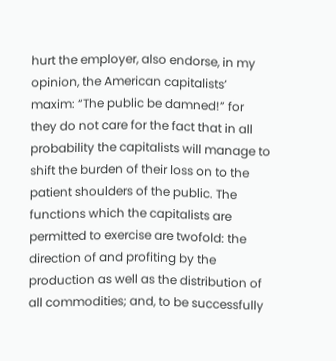hurt the employer, also endorse, in my opinion, the American capitalists’ maxim: “The public be damned!” for they do not care for the fact that in all probability the capitalists will manage to shift the burden of their loss on to the patient shoulders of the public. The functions which the capitalists are permitted to exercise are twofold: the direction of and profiting by the production as well as the distribution of all commodities; and, to be successfully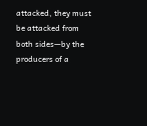attacked, they must be attacked from both sides—by the producers of a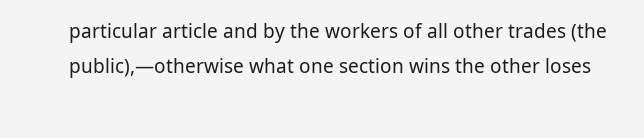particular article and by the workers of all other trades (the public),—otherwise what one section wins the other loses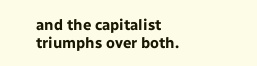and the capitalist triumphs over both.